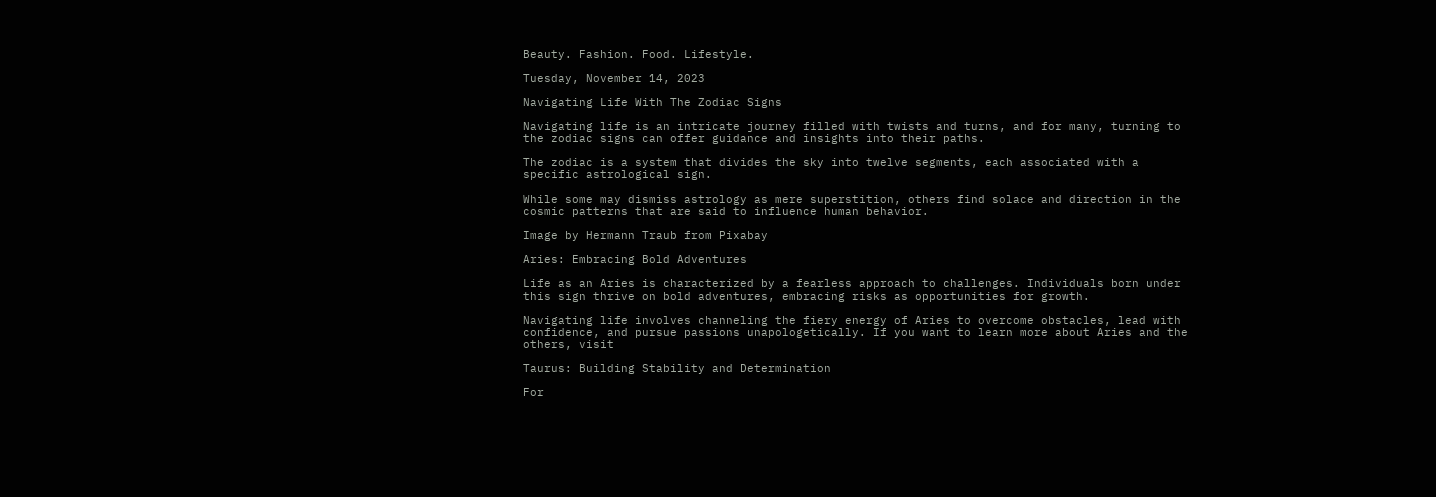Beauty. Fashion. Food. Lifestyle.

Tuesday, November 14, 2023

Navigating Life With The Zodiac Signs

Navigating life is an intricate journey filled with twists and turns, and for many, turning to the zodiac signs can offer guidance and insights into their paths.

The zodiac is a system that divides the sky into twelve segments, each associated with a specific astrological sign.

While some may dismiss astrology as mere superstition, others find solace and direction in the cosmic patterns that are said to influence human behavior.

Image by Hermann Traub from Pixabay

Aries: Embracing Bold Adventures

Life as an Aries is characterized by a fearless approach to challenges. Individuals born under this sign thrive on bold adventures, embracing risks as opportunities for growth.

Navigating life involves channeling the fiery energy of Aries to overcome obstacles, lead with confidence, and pursue passions unapologetically. If you want to learn more about Aries and the others, visit

Taurus: Building Stability and Determination

For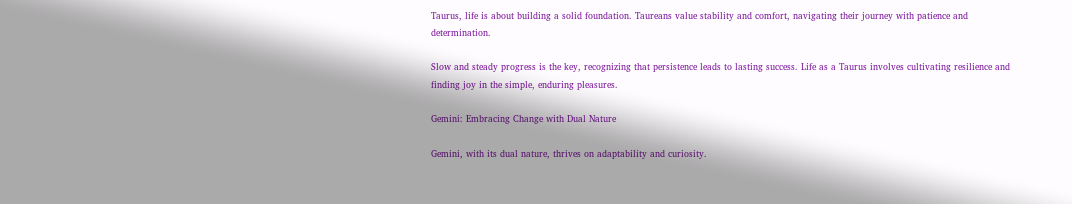Taurus, life is about building a solid foundation. Taureans value stability and comfort, navigating their journey with patience and determination.

Slow and steady progress is the key, recognizing that persistence leads to lasting success. Life as a Taurus involves cultivating resilience and finding joy in the simple, enduring pleasures.

Gemini: Embracing Change with Dual Nature

Gemini, with its dual nature, thrives on adaptability and curiosity.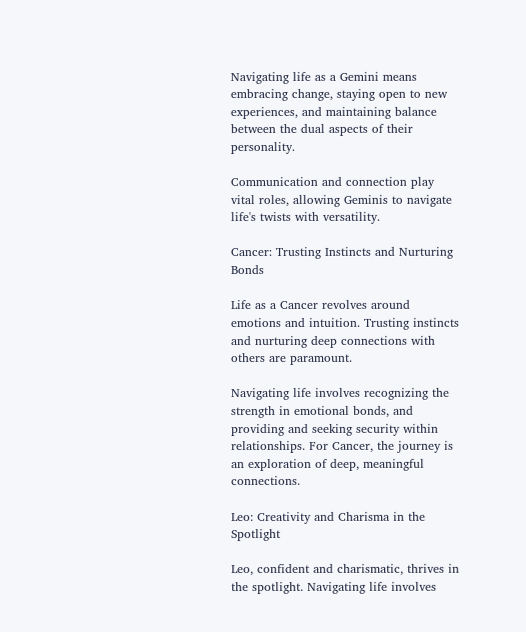Navigating life as a Gemini means embracing change, staying open to new experiences, and maintaining balance between the dual aspects of their personality.

Communication and connection play vital roles, allowing Geminis to navigate life's twists with versatility.

Cancer: Trusting Instincts and Nurturing Bonds

Life as a Cancer revolves around emotions and intuition. Trusting instincts and nurturing deep connections with others are paramount.

Navigating life involves recognizing the strength in emotional bonds, and providing and seeking security within relationships. For Cancer, the journey is an exploration of deep, meaningful connections.

Leo: Creativity and Charisma in the Spotlight

Leo, confident and charismatic, thrives in the spotlight. Navigating life involves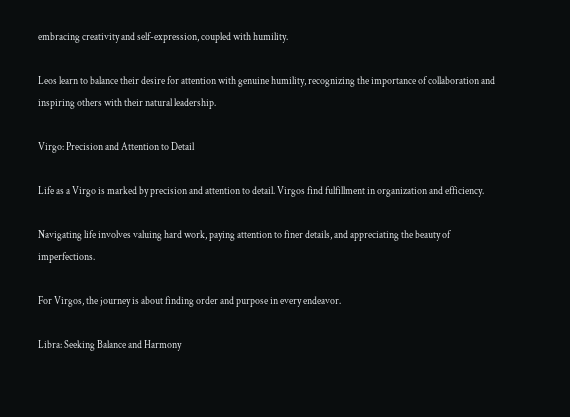embracing creativity and self-expression, coupled with humility.

Leos learn to balance their desire for attention with genuine humility, recognizing the importance of collaboration and inspiring others with their natural leadership.

Virgo: Precision and Attention to Detail

Life as a Virgo is marked by precision and attention to detail. Virgos find fulfillment in organization and efficiency.

Navigating life involves valuing hard work, paying attention to finer details, and appreciating the beauty of imperfections.

For Virgos, the journey is about finding order and purpose in every endeavor.

Libra: Seeking Balance and Harmony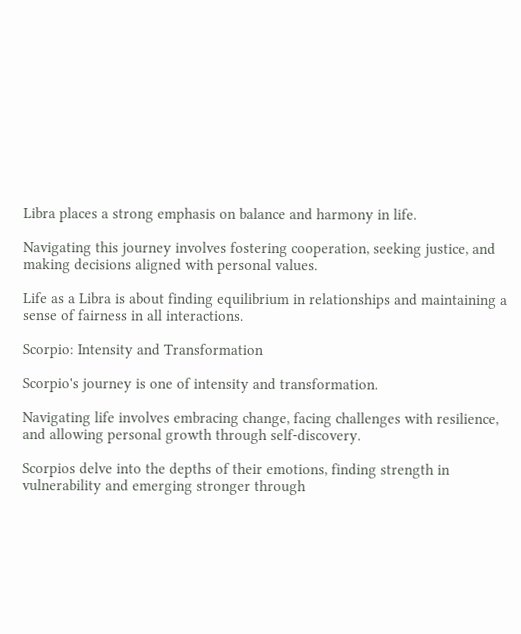Libra places a strong emphasis on balance and harmony in life.

Navigating this journey involves fostering cooperation, seeking justice, and making decisions aligned with personal values.

Life as a Libra is about finding equilibrium in relationships and maintaining a sense of fairness in all interactions.

Scorpio: Intensity and Transformation

Scorpio's journey is one of intensity and transformation.

Navigating life involves embracing change, facing challenges with resilience, and allowing personal growth through self-discovery.

Scorpios delve into the depths of their emotions, finding strength in vulnerability and emerging stronger through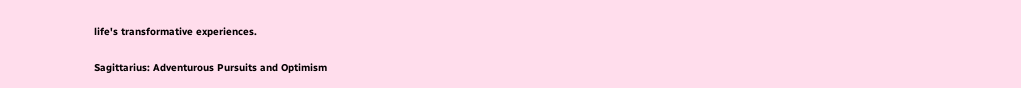life's transformative experiences.

Sagittarius: Adventurous Pursuits and Optimism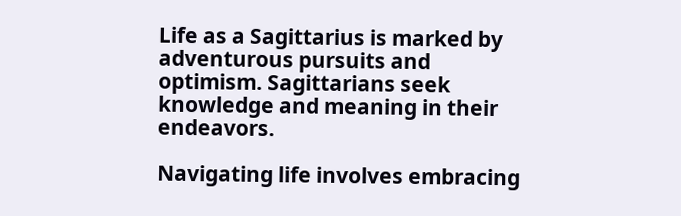Life as a Sagittarius is marked by adventurous pursuits and optimism. Sagittarians seek knowledge and meaning in their endeavors.

Navigating life involves embracing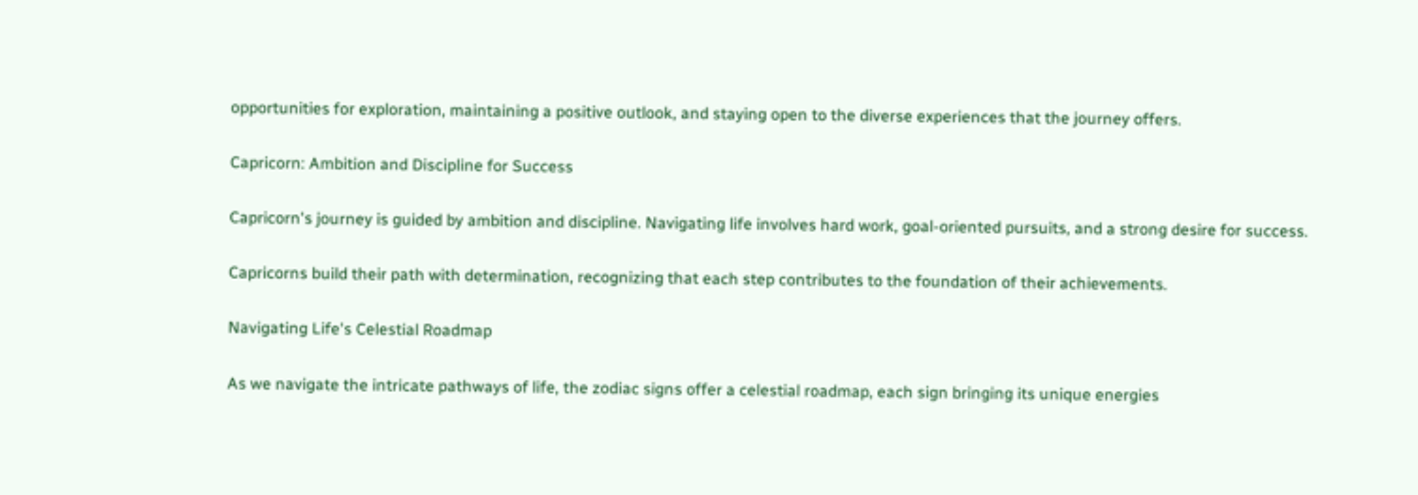opportunities for exploration, maintaining a positive outlook, and staying open to the diverse experiences that the journey offers.

Capricorn: Ambition and Discipline for Success

Capricorn's journey is guided by ambition and discipline. Navigating life involves hard work, goal-oriented pursuits, and a strong desire for success.

Capricorns build their path with determination, recognizing that each step contributes to the foundation of their achievements.

Navigating Life's Celestial Roadmap

As we navigate the intricate pathways of life, the zodiac signs offer a celestial roadmap, each sign bringing its unique energies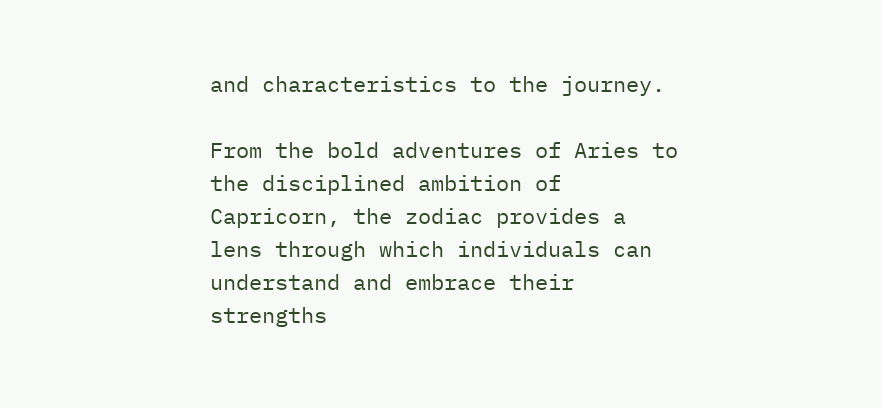and characteristics to the journey.

From the bold adventures of Aries to the disciplined ambition of Capricorn, the zodiac provides a lens through which individuals can understand and embrace their strengths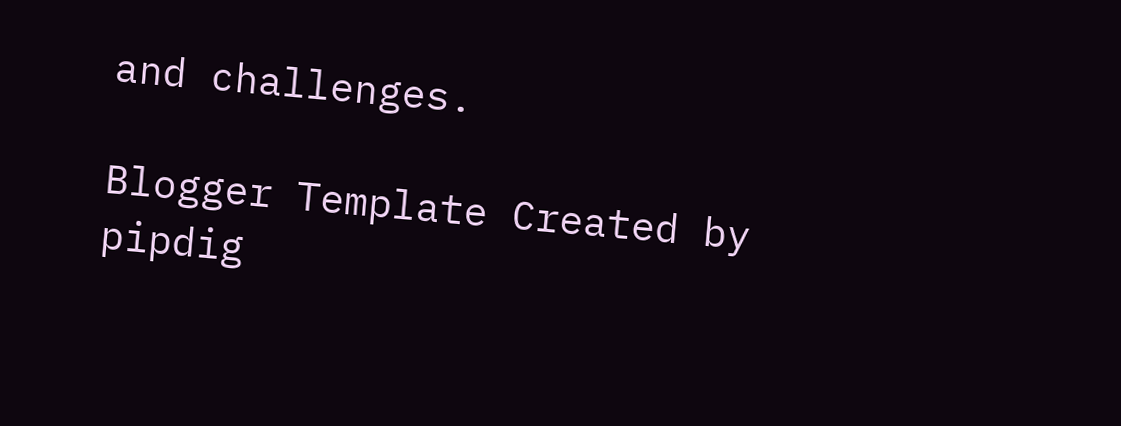and challenges.

Blogger Template Created by pipdig